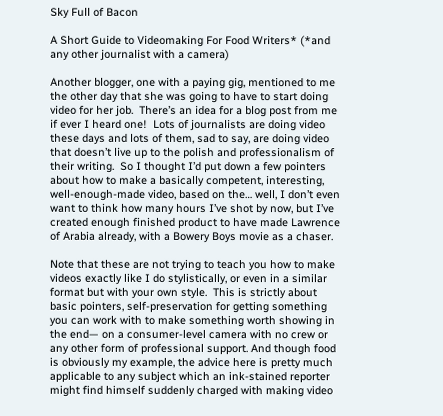Sky Full of Bacon

A Short Guide to Videomaking For Food Writers* (*and any other journalist with a camera)

Another blogger, one with a paying gig, mentioned to me the other day that she was going to have to start doing video for her job.  There’s an idea for a blog post from me if ever I heard one!  Lots of journalists are doing video these days and lots of them, sad to say, are doing video that doesn’t live up to the polish and professionalism of their writing.  So I thought I’d put down a few pointers about how to make a basically competent, interesting, well-enough-made video, based on the… well, I don’t even want to think how many hours I’ve shot by now, but I’ve created enough finished product to have made Lawrence of Arabia already, with a Bowery Boys movie as a chaser.

Note that these are not trying to teach you how to make videos exactly like I do stylistically, or even in a similar format but with your own style.  This is strictly about basic pointers, self-preservation for getting something you can work with to make something worth showing in the end— on a consumer-level camera with no crew or any other form of professional support. And though food is obviously my example, the advice here is pretty much applicable to any subject which an ink-stained reporter might find himself suddenly charged with making video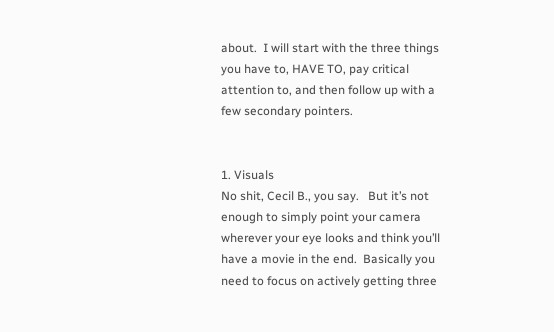about.  I will start with the three things you have to, HAVE TO, pay critical attention to, and then follow up with a few secondary pointers.


1. Visuals
No shit, Cecil B., you say.   But it’s not enough to simply point your camera wherever your eye looks and think you’ll have a movie in the end.  Basically you need to focus on actively getting three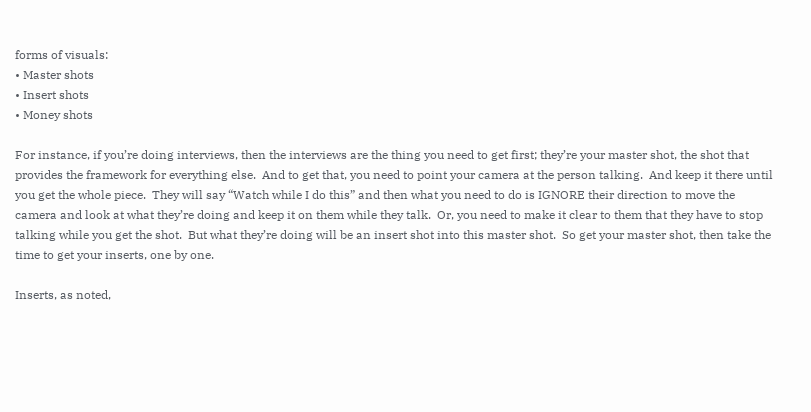forms of visuals:
• Master shots
• Insert shots
• Money shots

For instance, if you’re doing interviews, then the interviews are the thing you need to get first; they’re your master shot, the shot that provides the framework for everything else.  And to get that, you need to point your camera at the person talking.  And keep it there until you get the whole piece.  They will say “Watch while I do this” and then what you need to do is IGNORE their direction to move the camera and look at what they’re doing and keep it on them while they talk.  Or, you need to make it clear to them that they have to stop talking while you get the shot.  But what they’re doing will be an insert shot into this master shot.  So get your master shot, then take the time to get your inserts, one by one.

Inserts, as noted,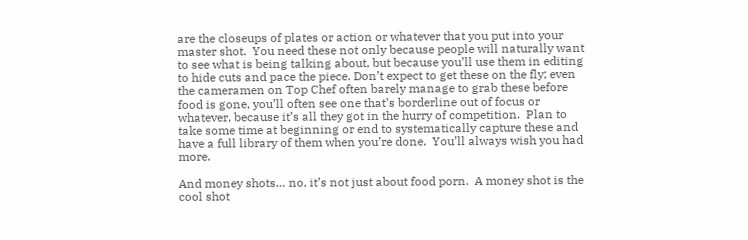are the closeups of plates or action or whatever that you put into your master shot.  You need these not only because people will naturally want to see what is being talking about, but because you’ll use them in editing to hide cuts and pace the piece. Don’t expect to get these on the fly; even the cameramen on Top Chef often barely manage to grab these before food is gone, you’ll often see one that’s borderline out of focus or whatever, because it’s all they got in the hurry of competition.  Plan to take some time at beginning or end to systematically capture these and have a full library of them when you’re done.  You’ll always wish you had more.

And money shots… no, it’s not just about food porn.  A money shot is the cool shot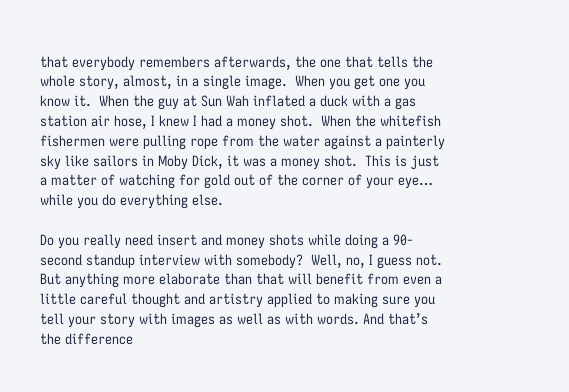that everybody remembers afterwards, the one that tells the whole story, almost, in a single image.  When you get one you know it.  When the guy at Sun Wah inflated a duck with a gas station air hose, I knew I had a money shot.  When the whitefish fishermen were pulling rope from the water against a painterly sky like sailors in Moby Dick, it was a money shot.  This is just a matter of watching for gold out of the corner of your eye… while you do everything else.

Do you really need insert and money shots while doing a 90-second standup interview with somebody?  Well, no, I guess not.  But anything more elaborate than that will benefit from even a little careful thought and artistry applied to making sure you tell your story with images as well as with words. And that’s the difference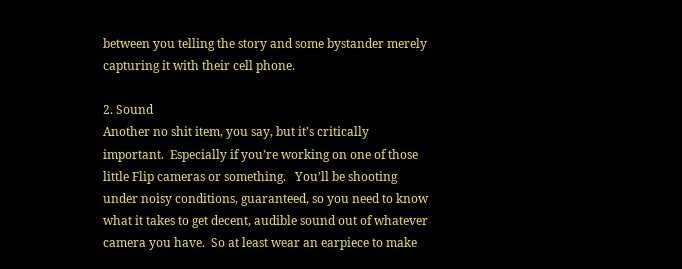between you telling the story and some bystander merely capturing it with their cell phone.

2. Sound
Another no shit item, you say, but it’s critically important.  Especially if you’re working on one of those little Flip cameras or something.   You’ll be shooting under noisy conditions, guaranteed, so you need to know what it takes to get decent, audible sound out of whatever camera you have.  So at least wear an earpiece to make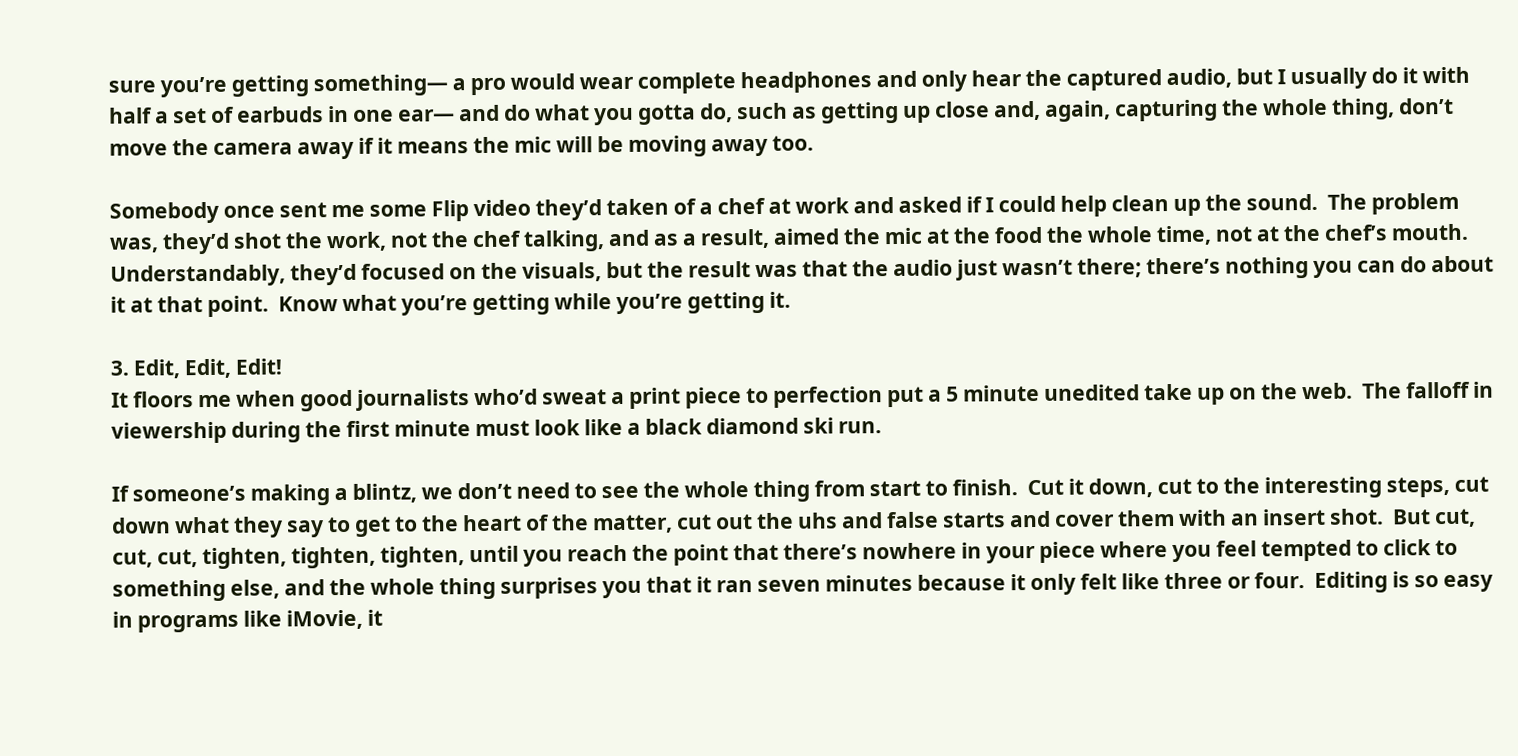sure you’re getting something— a pro would wear complete headphones and only hear the captured audio, but I usually do it with half a set of earbuds in one ear— and do what you gotta do, such as getting up close and, again, capturing the whole thing, don’t move the camera away if it means the mic will be moving away too.

Somebody once sent me some Flip video they’d taken of a chef at work and asked if I could help clean up the sound.  The problem was, they’d shot the work, not the chef talking, and as a result, aimed the mic at the food the whole time, not at the chef’s mouth.  Understandably, they’d focused on the visuals, but the result was that the audio just wasn’t there; there’s nothing you can do about it at that point.  Know what you’re getting while you’re getting it.

3. Edit, Edit, Edit!
It floors me when good journalists who’d sweat a print piece to perfection put a 5 minute unedited take up on the web.  The falloff in viewership during the first minute must look like a black diamond ski run.

If someone’s making a blintz, we don’t need to see the whole thing from start to finish.  Cut it down, cut to the interesting steps, cut down what they say to get to the heart of the matter, cut out the uhs and false starts and cover them with an insert shot.  But cut, cut, cut, tighten, tighten, tighten, until you reach the point that there’s nowhere in your piece where you feel tempted to click to something else, and the whole thing surprises you that it ran seven minutes because it only felt like three or four.  Editing is so easy in programs like iMovie, it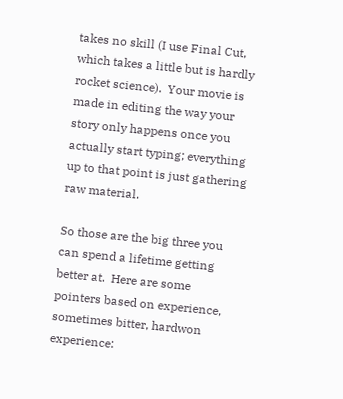takes no skill (I use Final Cut, which takes a little but is hardly rocket science).  Your movie is made in editing the way your story only happens once you actually start typing; everything up to that point is just gathering raw material.

So those are the big three you can spend a lifetime getting better at.  Here are some pointers based on experience, sometimes bitter, hardwon experience: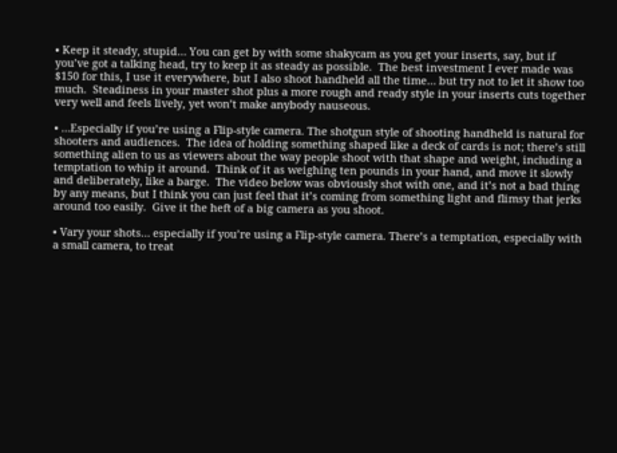• Keep it steady, stupid… You can get by with some shakycam as you get your inserts, say, but if you’ve got a talking head, try to keep it as steady as possible.  The best investment I ever made was $150 for this, I use it everywhere, but I also shoot handheld all the time… but try not to let it show too much.  Steadiness in your master shot plus a more rough and ready style in your inserts cuts together very well and feels lively, yet won’t make anybody nauseous.

• …Especially if you’re using a Flip-style camera. The shotgun style of shooting handheld is natural for shooters and audiences.  The idea of holding something shaped like a deck of cards is not; there’s still something alien to us as viewers about the way people shoot with that shape and weight, including a temptation to whip it around.  Think of it as weighing ten pounds in your hand, and move it slowly and deliberately, like a barge.  The video below was obviously shot with one, and it’s not a bad thing by any means, but I think you can just feel that it’s coming from something light and flimsy that jerks around too easily.  Give it the heft of a big camera as you shoot.

• Vary your shots… especially if you’re using a Flip-style camera. There’s a temptation, especially with a small camera, to treat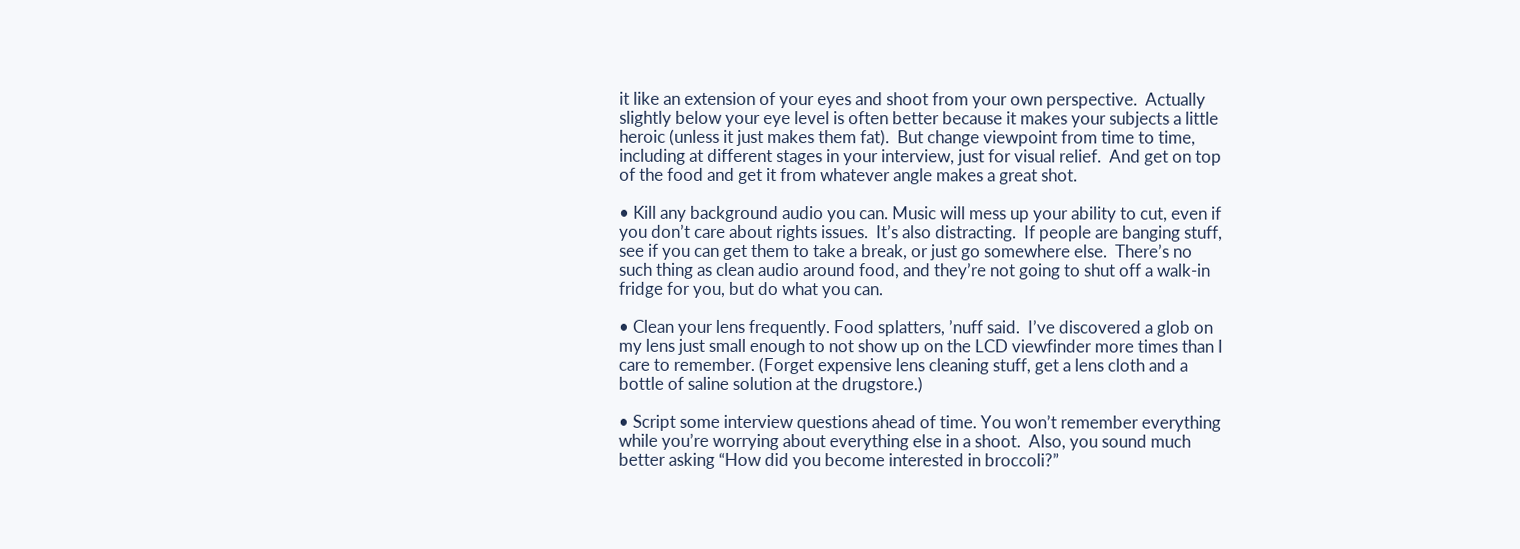it like an extension of your eyes and shoot from your own perspective.  Actually slightly below your eye level is often better because it makes your subjects a little heroic (unless it just makes them fat).  But change viewpoint from time to time, including at different stages in your interview, just for visual relief.  And get on top of the food and get it from whatever angle makes a great shot.

• Kill any background audio you can. Music will mess up your ability to cut, even if you don’t care about rights issues.  It’s also distracting.  If people are banging stuff, see if you can get them to take a break, or just go somewhere else.  There’s no such thing as clean audio around food, and they’re not going to shut off a walk-in fridge for you, but do what you can.

• Clean your lens frequently. Food splatters, ’nuff said.  I’ve discovered a glob on my lens just small enough to not show up on the LCD viewfinder more times than I care to remember. (Forget expensive lens cleaning stuff, get a lens cloth and a bottle of saline solution at the drugstore.)

• Script some interview questions ahead of time. You won’t remember everything while you’re worrying about everything else in a shoot.  Also, you sound much better asking “How did you become interested in broccoli?”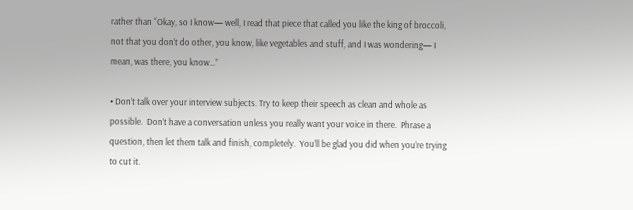rather than “Okay, so I know— well, I read that piece that called you like the king of broccoli, not that you don’t do other, you know, like vegetables and stuff, and I was wondering— I mean, was there, you know…”

• Don’t talk over your interview subjects. Try to keep their speech as clean and whole as possible.  Don’t have a conversation unless you really want your voice in there.  Phrase a question, then let them talk and finish, completely.  You’ll be glad you did when you’re trying to cut it.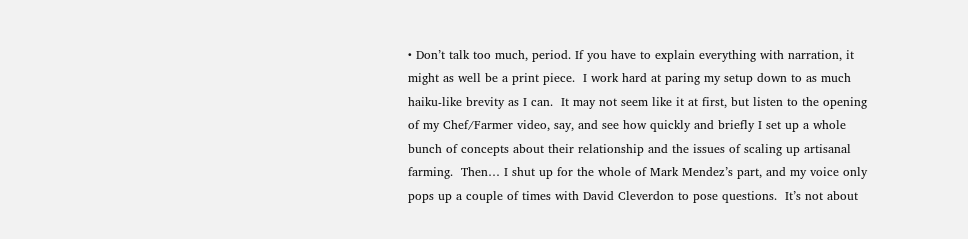• Don’t talk too much, period. If you have to explain everything with narration, it might as well be a print piece.  I work hard at paring my setup down to as much haiku-like brevity as I can.  It may not seem like it at first, but listen to the opening of my Chef/Farmer video, say, and see how quickly and briefly I set up a whole bunch of concepts about their relationship and the issues of scaling up artisanal farming.  Then… I shut up for the whole of Mark Mendez’s part, and my voice only pops up a couple of times with David Cleverdon to pose questions.  It’s not about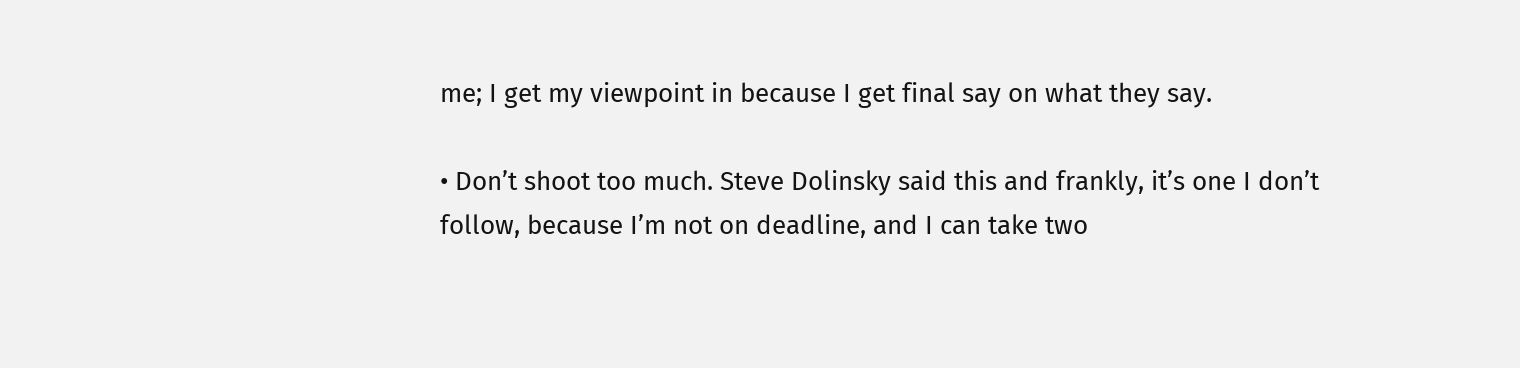me; I get my viewpoint in because I get final say on what they say.

• Don’t shoot too much. Steve Dolinsky said this and frankly, it’s one I don’t follow, because I’m not on deadline, and I can take two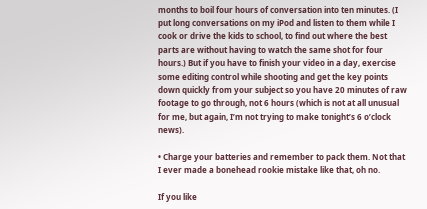months to boil four hours of conversation into ten minutes. (I put long conversations on my iPod and listen to them while I cook or drive the kids to school, to find out where the best parts are without having to watch the same shot for four hours.) But if you have to finish your video in a day, exercise some editing control while shooting and get the key points down quickly from your subject so you have 20 minutes of raw footage to go through, not 6 hours (which is not at all unusual for me, but again, I’m not trying to make tonight’s 6 o’clock news).

• Charge your batteries and remember to pack them. Not that I ever made a bonehead rookie mistake like that, oh no.

If you like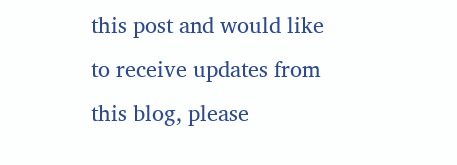this post and would like to receive updates from this blog, please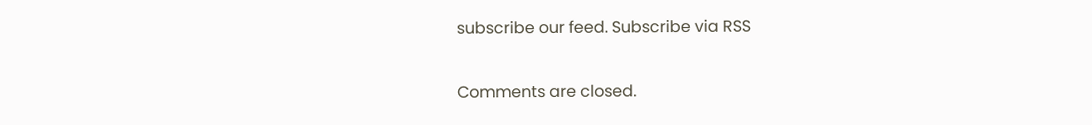subscribe our feed. Subscribe via RSS

Comments are closed.